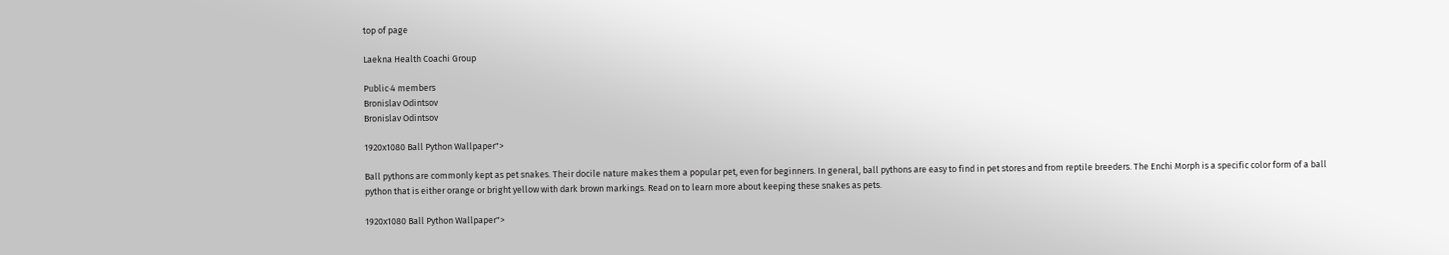top of page

Laekna Health Coachi Group

Public·4 members
Bronislav Odintsov
Bronislav Odintsov

1920x1080 Ball Python Wallpaper">

Ball pythons are commonly kept as pet snakes. Their docile nature makes them a popular pet, even for beginners. In general, ball pythons are easy to find in pet stores and from reptile breeders. The Enchi Morph is a specific color form of a ball python that is either orange or bright yellow with dark brown markings. Read on to learn more about keeping these snakes as pets.

1920x1080 Ball Python Wallpaper">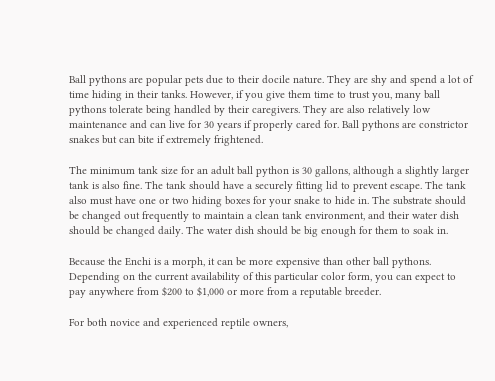Ball pythons are popular pets due to their docile nature. They are shy and spend a lot of time hiding in their tanks. However, if you give them time to trust you, many ball pythons tolerate being handled by their caregivers. They are also relatively low maintenance and can live for 30 years if properly cared for. Ball pythons are constrictor snakes but can bite if extremely frightened.

The minimum tank size for an adult ball python is 30 gallons, although a slightly larger tank is also fine. The tank should have a securely fitting lid to prevent escape. The tank also must have one or two hiding boxes for your snake to hide in. The substrate should be changed out frequently to maintain a clean tank environment, and their water dish should be changed daily. The water dish should be big enough for them to soak in.

Because the Enchi is a morph, it can be more expensive than other ball pythons. Depending on the current availability of this particular color form, you can expect to pay anywhere from $200 to $1,000 or more from a reputable breeder.

For both novice and experienced reptile owners,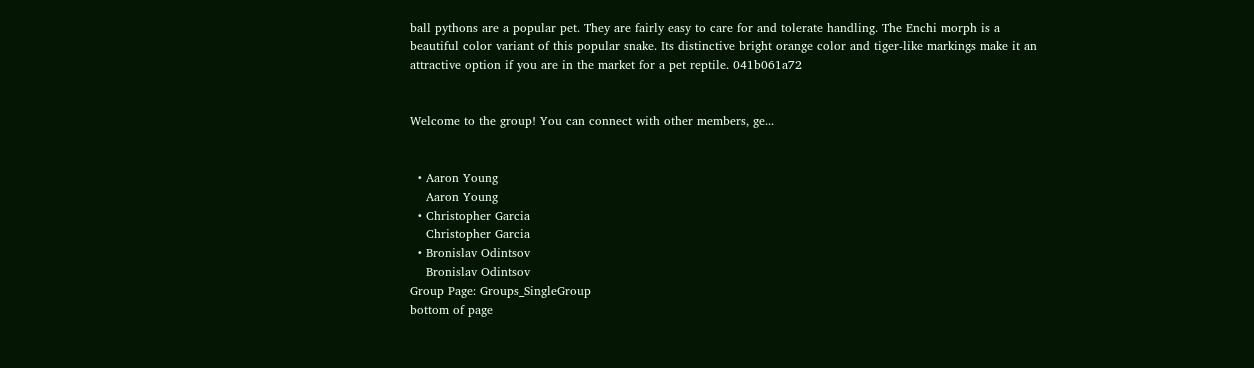ball pythons are a popular pet. They are fairly easy to care for and tolerate handling. The Enchi morph is a beautiful color variant of this popular snake. Its distinctive bright orange color and tiger-like markings make it an attractive option if you are in the market for a pet reptile. 041b061a72


Welcome to the group! You can connect with other members, ge...


  • Aaron Young
    Aaron Young
  • Christopher Garcia
    Christopher Garcia
  • Bronislav Odintsov
    Bronislav Odintsov
Group Page: Groups_SingleGroup
bottom of page